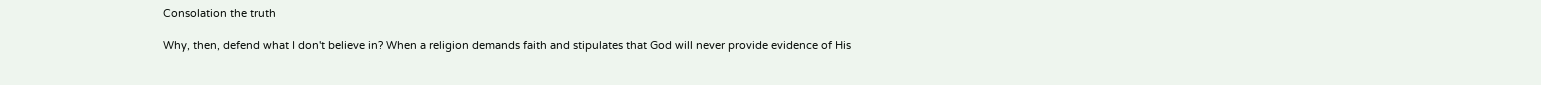Consolation the truth

Why, then, defend what I don't believe in? When a religion demands faith and stipulates that God will never provide evidence of His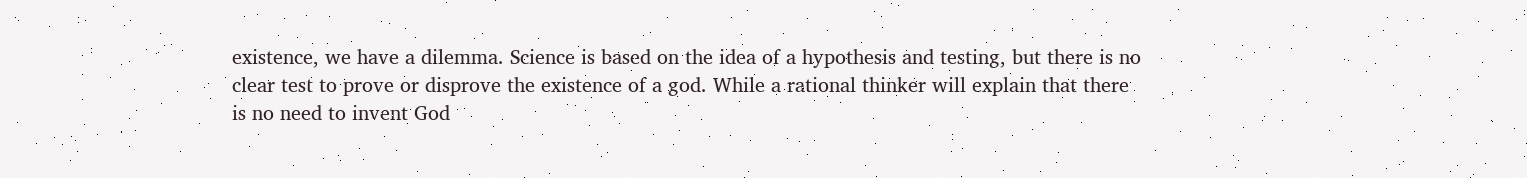existence, we have a dilemma. Science is based on the idea of a hypothesis and testing, but there is no clear test to prove or disprove the existence of a god. While a rational thinker will explain that there is no need to invent God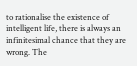to rationalise the existence of intelligent life, there is always an infinitesimal chance that they are wrong. The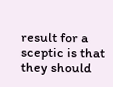result for a sceptic is that they should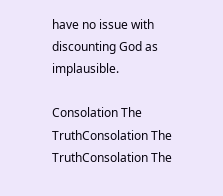have no issue with discounting God as implausible.

Consolation The TruthConsolation The TruthConsolation The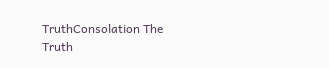TruthConsolation The Truth